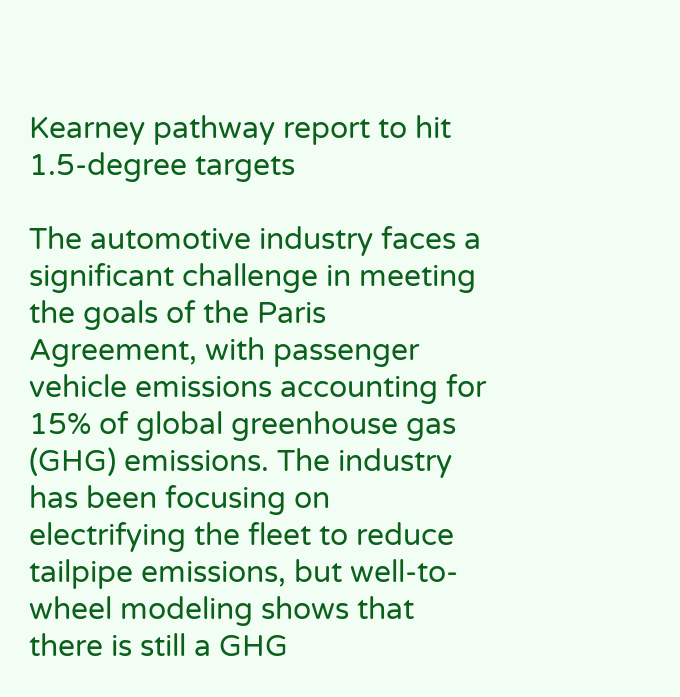Kearney pathway report to hit 1.5-degree targets

The automotive industry faces a significant challenge in meeting the goals of the Paris Agreement, with passenger vehicle emissions accounting for 15% of global greenhouse gas (GHG) emissions. The industry has been focusing on electrifying the fleet to reduce tailpipe emissions, but well-to-wheel modeling shows that there is still a GHG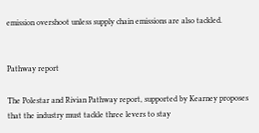emission overshoot unless supply chain emissions are also tackled.


Pathway report

The Polestar and Rivian Pathway report, supported by Kearney proposes that the industry must tackle three levers to stay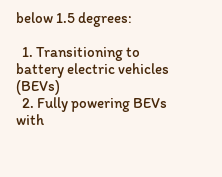below 1.5 degrees:

  1. Transitioning to battery electric vehicles (BEVs)
  2. Fully powering BEVs with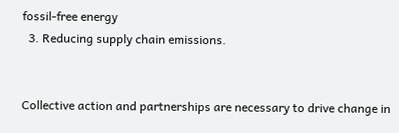fossil-free energy
  3. Reducing supply chain emissions.


Collective action and partnerships are necessary to drive change in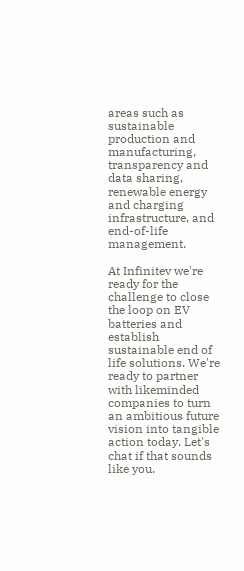areas such as sustainable production and manufacturing, transparency and data sharing, renewable energy and charging infrastructure, and end-of-life management.

At Infinitev we're ready for the challenge to close the loop on EV batteries and establish sustainable end of life solutions. We're ready to partner with likeminded companies to turn an ambitious future vision into tangible action today. Let's chat if that sounds like you.